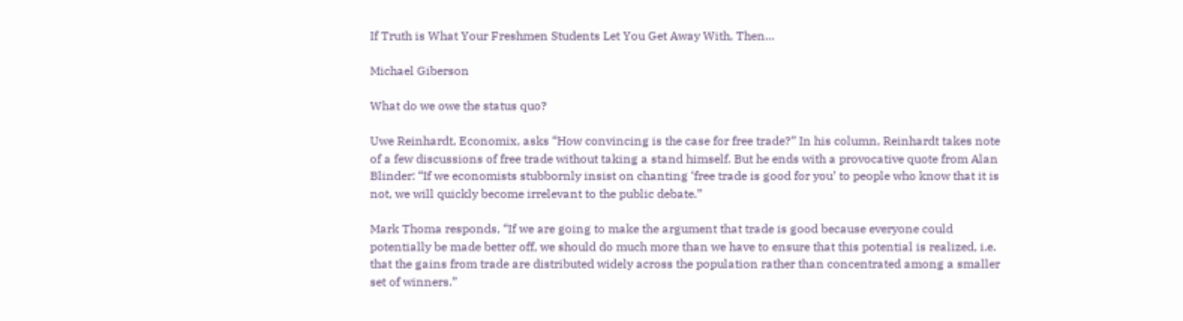If Truth is What Your Freshmen Students Let You Get Away With, Then…

Michael Giberson

What do we owe the status quo?

Uwe Reinhardt, Economix, asks “How convincing is the case for free trade?” In his column, Reinhardt takes note of a few discussions of free trade without taking a stand himself. But he ends with a provocative quote from Alan Blinder: “If we economists stubbornly insist on chanting ‘free trade is good for you’ to people who know that it is not, we will quickly become irrelevant to the public debate.”

Mark Thoma responds, “If we are going to make the argument that trade is good because everyone could potentially be made better off, we should do much more than we have to ensure that this potential is realized, i.e. that the gains from trade are distributed widely across the population rather than concentrated among a smaller set of winners.”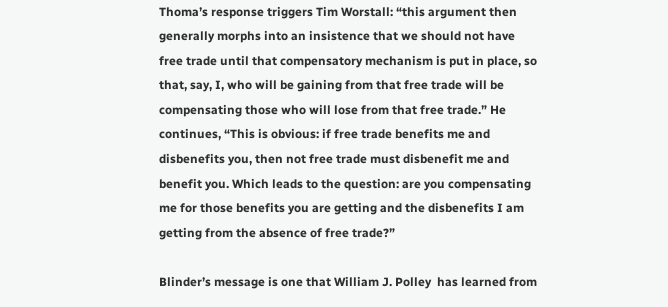Thoma’s response triggers Tim Worstall: “this argument then generally morphs into an insistence that we should not have free trade until that compensatory mechanism is put in place, so that, say, I, who will be gaining from that free trade will be compensating those who will lose from that free trade.” He continues, “This is obvious: if free trade benefits me and disbenefits you, then not free trade must disbenefit me and benefit you. Which leads to the question: are you compensating me for those benefits you are getting and the disbenefits I am getting from the absence of free trade?”

Blinder’s message is one that William J. Polley  has learned from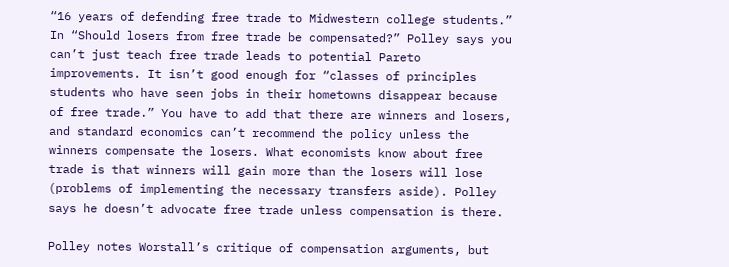“16 years of defending free trade to Midwestern college students.” In “Should losers from free trade be compensated?” Polley says you can’t just teach free trade leads to potential Pareto improvements. It isn’t good enough for “classes of principles students who have seen jobs in their hometowns disappear because of free trade.” You have to add that there are winners and losers, and standard economics can’t recommend the policy unless the winners compensate the losers. What economists know about free trade is that winners will gain more than the losers will lose (problems of implementing the necessary transfers aside). Polley says he doesn’t advocate free trade unless compensation is there.

Polley notes Worstall’s critique of compensation arguments, but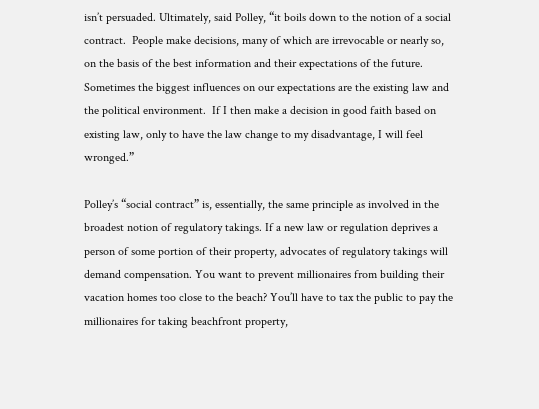isn’t persuaded. Ultimately, said Polley, “it boils down to the notion of a social contract.  People make decisions, many of which are irrevocable or nearly so, on the basis of the best information and their expectations of the future.  Sometimes the biggest influences on our expectations are the existing law and the political environment.  If I then make a decision in good faith based on existing law, only to have the law change to my disadvantage, I will feel wronged.”

Polley’s “social contract” is, essentially, the same principle as involved in the broadest notion of regulatory takings. If a new law or regulation deprives a person of some portion of their property, advocates of regulatory takings will demand compensation. You want to prevent millionaires from building their vacation homes too close to the beach? You’ll have to tax the public to pay the millionaires for taking beachfront property,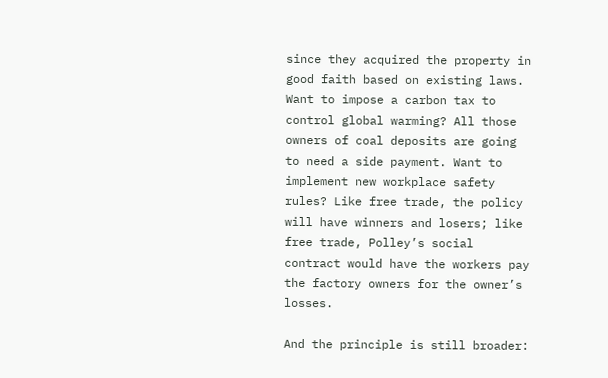since they acquired the property in good faith based on existing laws. Want to impose a carbon tax to control global warming? All those owners of coal deposits are going to need a side payment. Want to implement new workplace safety rules? Like free trade, the policy will have winners and losers; like free trade, Polley’s social contract would have the workers pay the factory owners for the owner’s losses.

And the principle is still broader: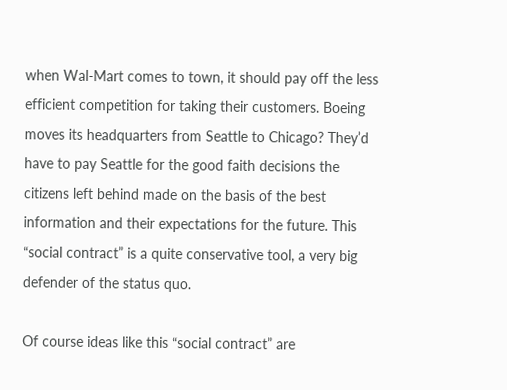when Wal-Mart comes to town, it should pay off the less efficient competition for taking their customers. Boeing moves its headquarters from Seattle to Chicago? They’d have to pay Seattle for the good faith decisions the citizens left behind made on the basis of the best information and their expectations for the future. This “social contract” is a quite conservative tool, a very big defender of the status quo.

Of course ideas like this “social contract” are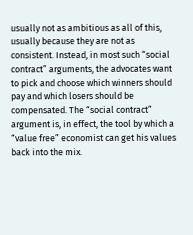usually not as ambitious as all of this, usually because they are not as consistent. Instead, in most such “social contract” arguments, the advocates want to pick and choose which winners should pay and which losers should be compensated. The “social contract” argument is, in effect, the tool by which a “value free” economist can get his values back into the mix.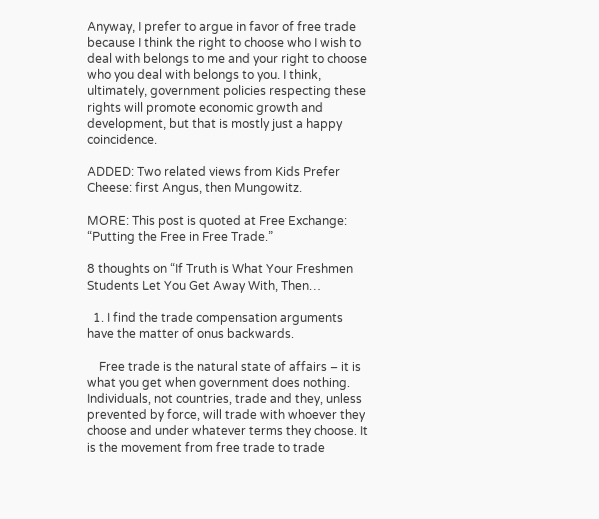Anyway, I prefer to argue in favor of free trade because I think the right to choose who I wish to deal with belongs to me and your right to choose who you deal with belongs to you. I think, ultimately, government policies respecting these rights will promote economic growth and development, but that is mostly just a happy coincidence.

ADDED: Two related views from Kids Prefer Cheese: first Angus, then Mungowitz.

MORE: This post is quoted at Free Exchange: “Putting the Free in Free Trade.”

8 thoughts on “If Truth is What Your Freshmen Students Let You Get Away With, Then…

  1. I find the trade compensation arguments have the matter of onus backwards.

    Free trade is the natural state of affairs – it is what you get when government does nothing. Individuals, not countries, trade and they, unless prevented by force, will trade with whoever they choose and under whatever terms they choose. It is the movement from free trade to trade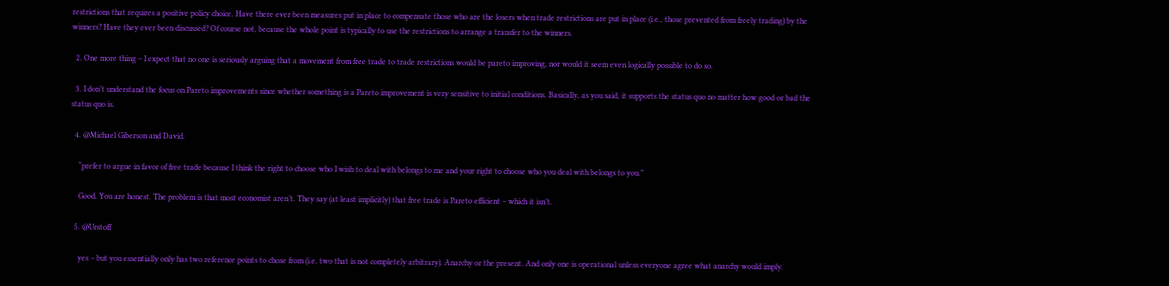restrictions that requires a positive policy choice. Have there ever been measures put in place to compensate those who are the losers when trade restrictions are put in place (i.e., those prevented from freely trading) by the winners? Have they ever been discussed? Of course not, because the whole point is typically to use the restrictions to arrange a transfer to the winners.

  2. One more thing – I expect that no one is seriously arguing that a movement from free trade to trade restrictions would be pareto improving, nor would it seem even logically possible to do so.

  3. I don’t understand the focus on Pareto improvements since whether something is a Pareto improvement is very sensitive to initial conditions. Basically, as you said, it supports the status quo no matter how good or bad the status quo is.

  4. @Michael Giberson and David.

    “prefer to argue in favor of free trade because I think the right to choose who I wish to deal with belongs to me and your right to choose who you deal with belongs to you.”

    Good. You are honest. The problem is that most economist aren’t. They say (at least implicitly) that free trade is Pareto efficient – which it isn’t.

  5. @Urstoff

    yes – but you essentially only has two reference points to chose from (i.e. two that is not completely arbitrary). Anarchy or the present. And only one is operational unless everyone agree what anarchy would imply.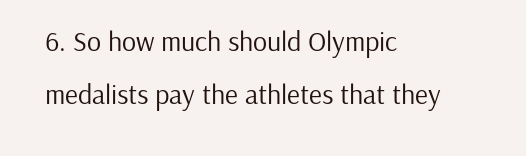6. So how much should Olympic medalists pay the athletes that they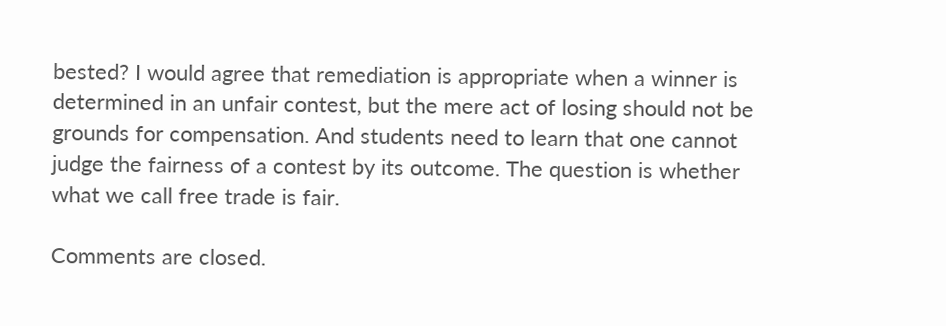bested? I would agree that remediation is appropriate when a winner is determined in an unfair contest, but the mere act of losing should not be grounds for compensation. And students need to learn that one cannot judge the fairness of a contest by its outcome. The question is whether what we call free trade is fair.

Comments are closed.